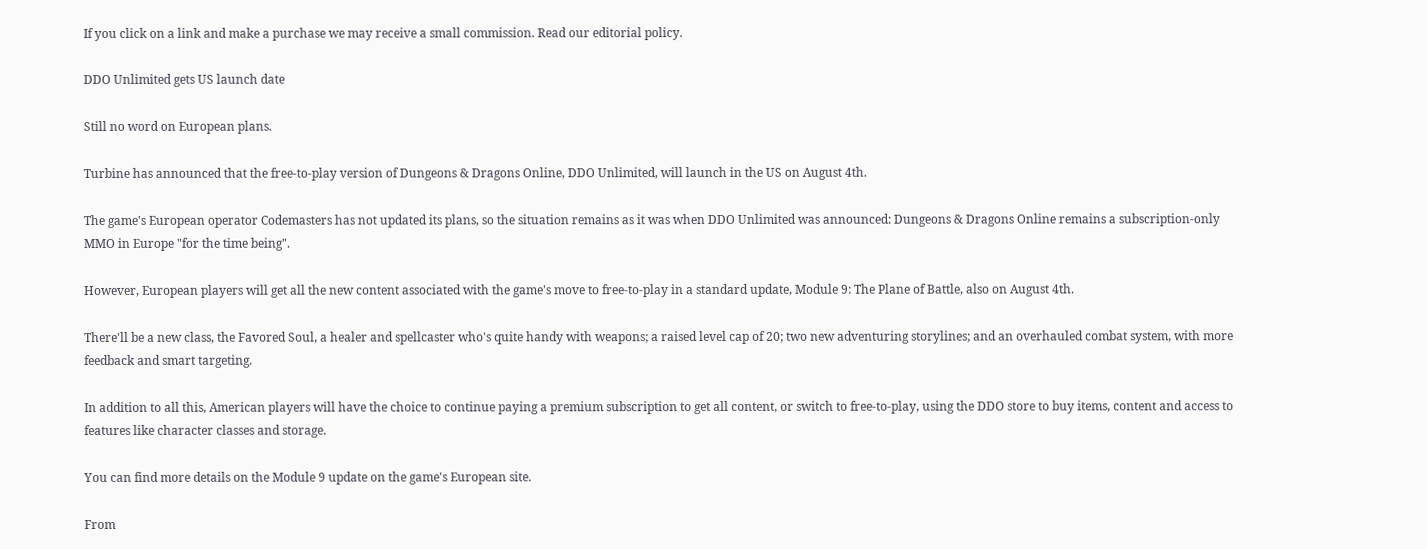If you click on a link and make a purchase we may receive a small commission. Read our editorial policy.

DDO Unlimited gets US launch date

Still no word on European plans.

Turbine has announced that the free-to-play version of Dungeons & Dragons Online, DDO Unlimited, will launch in the US on August 4th.

The game's European operator Codemasters has not updated its plans, so the situation remains as it was when DDO Unlimited was announced: Dungeons & Dragons Online remains a subscription-only MMO in Europe "for the time being".

However, European players will get all the new content associated with the game's move to free-to-play in a standard update, Module 9: The Plane of Battle, also on August 4th.

There'll be a new class, the Favored Soul, a healer and spellcaster who's quite handy with weapons; a raised level cap of 20; two new adventuring storylines; and an overhauled combat system, with more feedback and smart targeting.

In addition to all this, American players will have the choice to continue paying a premium subscription to get all content, or switch to free-to-play, using the DDO store to buy items, content and access to features like character classes and storage.

You can find more details on the Module 9 update on the game's European site.

From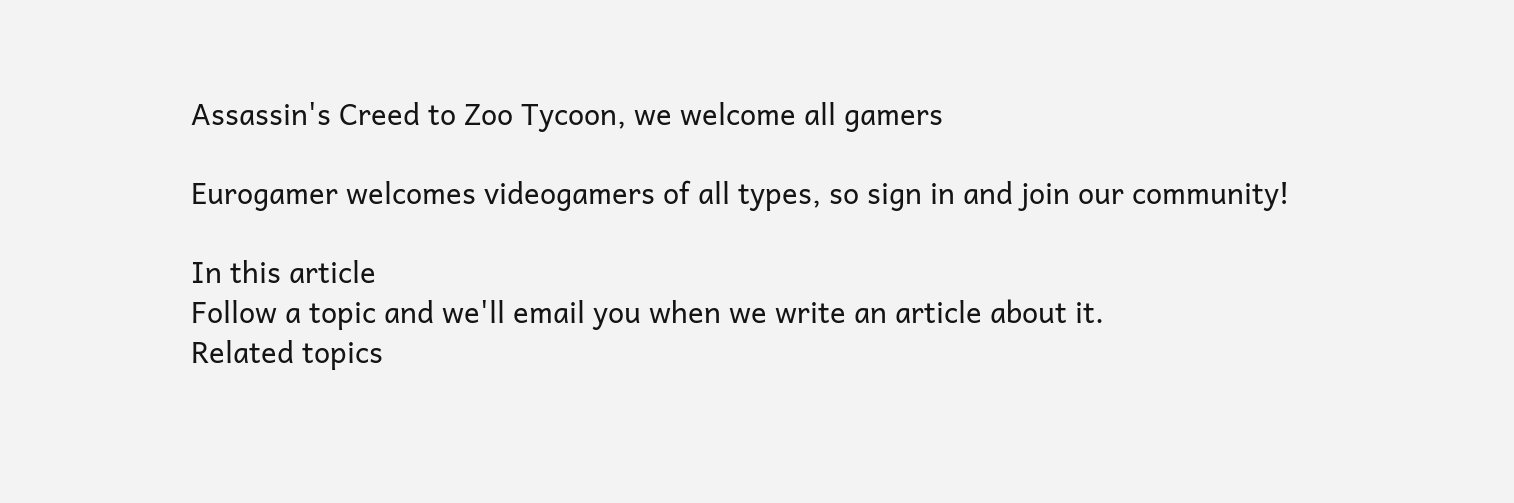Assassin's Creed to Zoo Tycoon, we welcome all gamers

Eurogamer welcomes videogamers of all types, so sign in and join our community!

In this article
Follow a topic and we'll email you when we write an article about it.
Related topics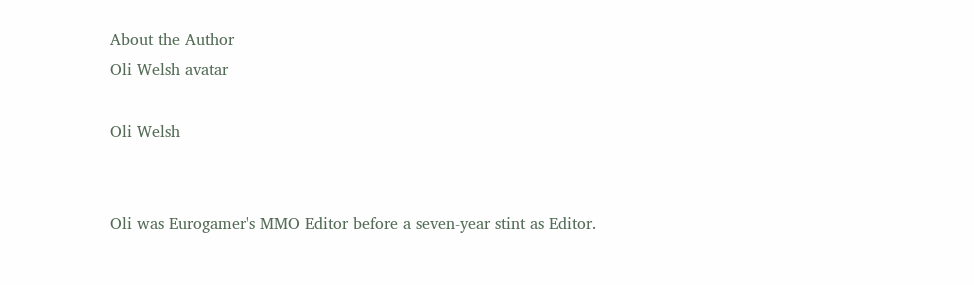About the Author
Oli Welsh avatar

Oli Welsh


Oli was Eurogamer's MMO Editor before a seven-year stint as Editor.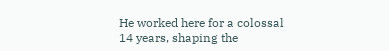He worked here for a colossal 14 years, shaping the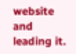website and leading it.